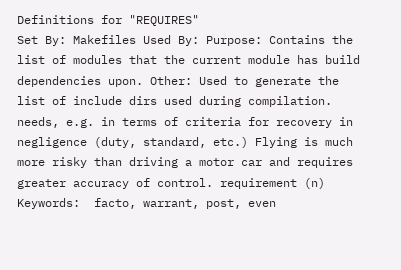Definitions for "REQUIRES"
Set By: Makefiles Used By: Purpose: Contains the list of modules that the current module has build dependencies upon. Other: Used to generate the list of include dirs used during compilation.
needs, e.g. in terms of criteria for recovery in negligence (duty, standard, etc.) Flying is much more risky than driving a motor car and requires greater accuracy of control. requirement (n)
Keywords:  facto, warrant, post, even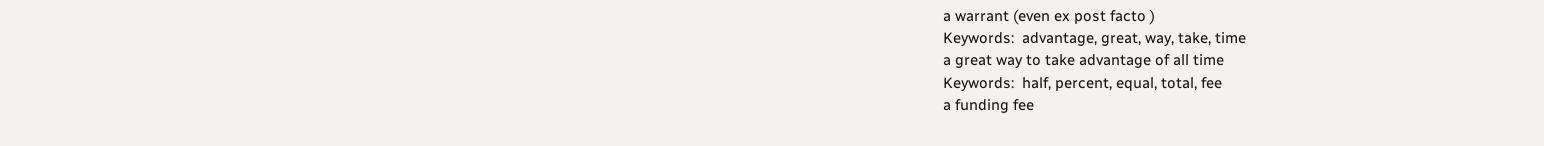a warrant (even ex post facto )
Keywords:  advantage, great, way, take, time
a great way to take advantage of all time
Keywords:  half, percent, equal, total, fee
a funding fee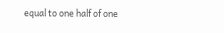equal to one half of one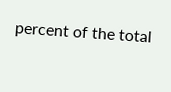percent of the total